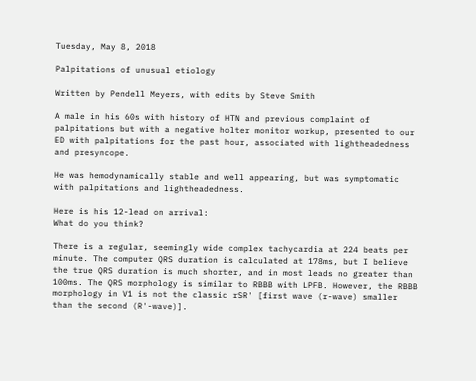Tuesday, May 8, 2018

Palpitations of unusual etiology

Written by Pendell Meyers, with edits by Steve Smith

A male in his 60s with history of HTN and previous complaint of palpitations but with a negative holter monitor workup, presented to our ED with palpitations for the past hour, associated with lightheadedness and presyncope.

He was hemodynamically stable and well appearing, but was symptomatic with palpitations and lightheadedness.

Here is his 12-lead on arrival:
What do you think?

There is a regular, seemingly wide complex tachycardia at 224 beats per minute. The computer QRS duration is calculated at 178ms, but I believe the true QRS duration is much shorter, and in most leads no greater than 100ms. The QRS morphology is similar to RBBB with LPFB. However, the RBBB morphology in V1 is not the classic rSR' [first wave (r-wave) smaller than the second (R'-wave)].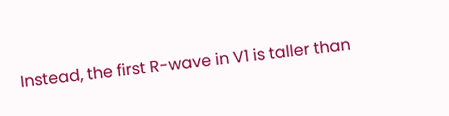Instead, the first R-wave in V1 is taller than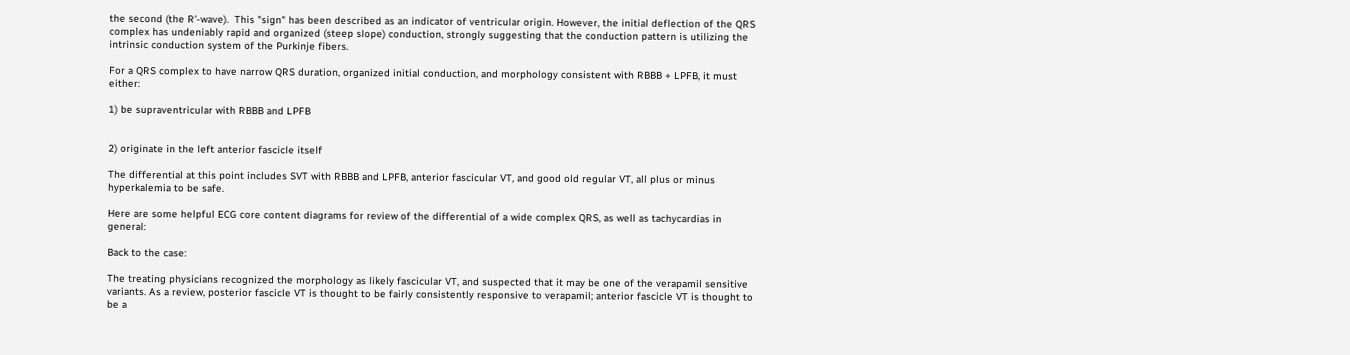the second (the R'-wave).  This "sign" has been described as an indicator of ventricular origin. However, the initial deflection of the QRS complex has undeniably rapid and organized (steep slope) conduction, strongly suggesting that the conduction pattern is utilizing the intrinsic conduction system of the Purkinje fibers.

For a QRS complex to have narrow QRS duration, organized initial conduction, and morphology consistent with RBBB + LPFB, it must either:

1) be supraventricular with RBBB and LPFB


2) originate in the left anterior fascicle itself

The differential at this point includes SVT with RBBB and LPFB, anterior fascicular VT, and good old regular VT, all plus or minus hyperkalemia to be safe.

Here are some helpful ECG core content diagrams for review of the differential of a wide complex QRS, as well as tachycardias in general:

Back to the case:

The treating physicians recognized the morphology as likely fascicular VT, and suspected that it may be one of the verapamil sensitive variants. As a review, posterior fascicle VT is thought to be fairly consistently responsive to verapamil; anterior fascicle VT is thought to be a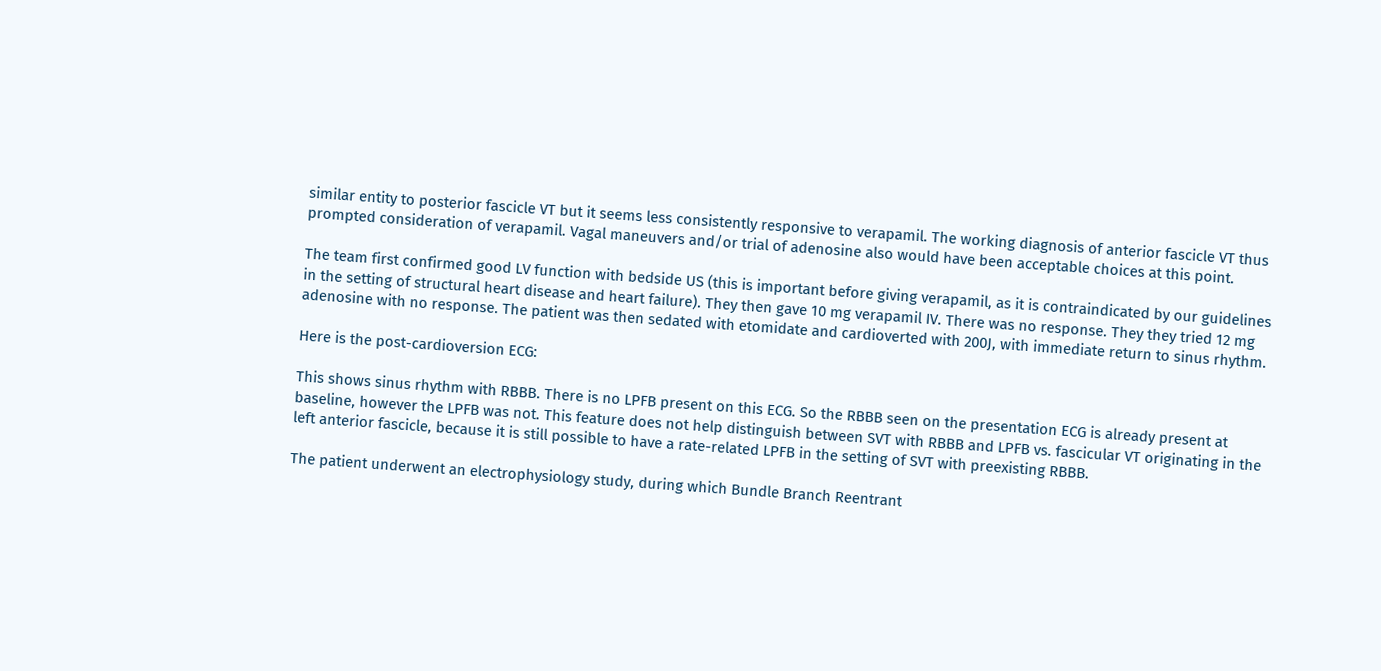similar entity to posterior fascicle VT but it seems less consistently responsive to verapamil. The working diagnosis of anterior fascicle VT thus prompted consideration of verapamil. Vagal maneuvers and/or trial of adenosine also would have been acceptable choices at this point.

The team first confirmed good LV function with bedside US (this is important before giving verapamil, as it is contraindicated by our guidelines in the setting of structural heart disease and heart failure). They then gave 10 mg verapamil IV. There was no response. They they tried 12 mg adenosine with no response. The patient was then sedated with etomidate and cardioverted with 200J, with immediate return to sinus rhythm.

Here is the post-cardioversion ECG:

This shows sinus rhythm with RBBB. There is no LPFB present on this ECG. So the RBBB seen on the presentation ECG is already present at baseline, however the LPFB was not. This feature does not help distinguish between SVT with RBBB and LPFB vs. fascicular VT originating in the left anterior fascicle, because it is still possible to have a rate-related LPFB in the setting of SVT with preexisting RBBB.

The patient underwent an electrophysiology study, during which Bundle Branch Reentrant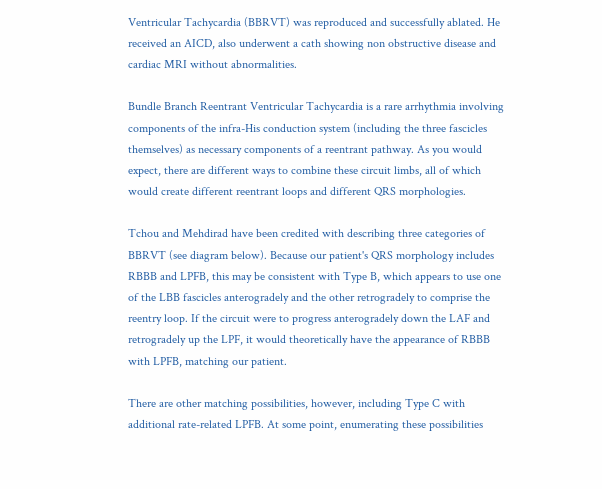Ventricular Tachycardia (BBRVT) was reproduced and successfully ablated. He received an AICD, also underwent a cath showing non obstructive disease and cardiac MRI without abnormalities.

Bundle Branch Reentrant Ventricular Tachycardia is a rare arrhythmia involving components of the infra-His conduction system (including the three fascicles themselves) as necessary components of a reentrant pathway. As you would expect, there are different ways to combine these circuit limbs, all of which would create different reentrant loops and different QRS morphologies.

Tchou and Mehdirad have been credited with describing three categories of BBRVT (see diagram below). Because our patient's QRS morphology includes RBBB and LPFB, this may be consistent with Type B, which appears to use one of the LBB fascicles anterogradely and the other retrogradely to comprise the reentry loop. If the circuit were to progress anterogradely down the LAF and retrogradely up the LPF, it would theoretically have the appearance of RBBB with LPFB, matching our patient.

There are other matching possibilities, however, including Type C with additional rate-related LPFB. At some point, enumerating these possibilities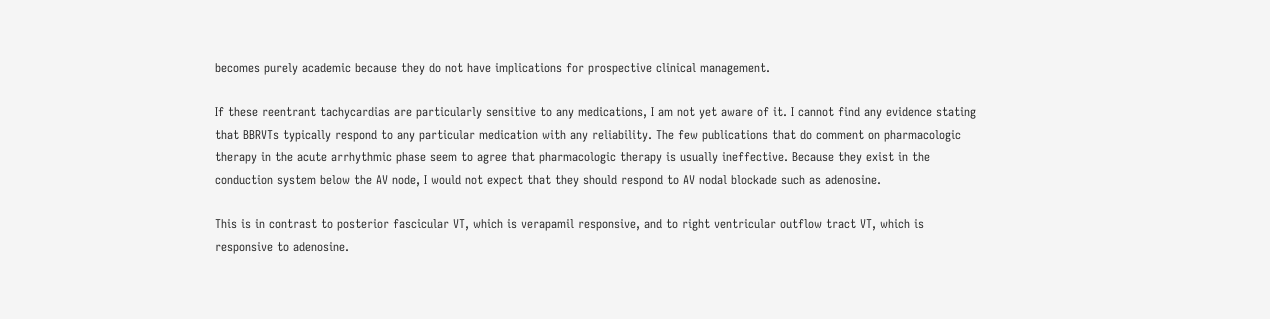becomes purely academic because they do not have implications for prospective clinical management.

If these reentrant tachycardias are particularly sensitive to any medications, I am not yet aware of it. I cannot find any evidence stating that BBRVTs typically respond to any particular medication with any reliability. The few publications that do comment on pharmacologic therapy in the acute arrhythmic phase seem to agree that pharmacologic therapy is usually ineffective. Because they exist in the conduction system below the AV node, I would not expect that they should respond to AV nodal blockade such as adenosine.

This is in contrast to posterior fascicular VT, which is verapamil responsive, and to right ventricular outflow tract VT, which is responsive to adenosine.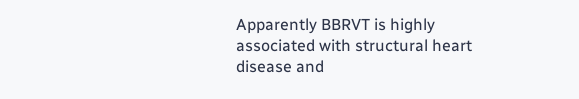Apparently BBRVT is highly associated with structural heart disease and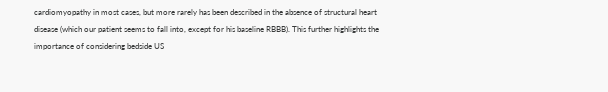cardiomyopathy in most cases, but more rarely has been described in the absence of structural heart disease (which our patient seems to fall into, except for his baseline RBBB). This further highlights the importance of considering bedside US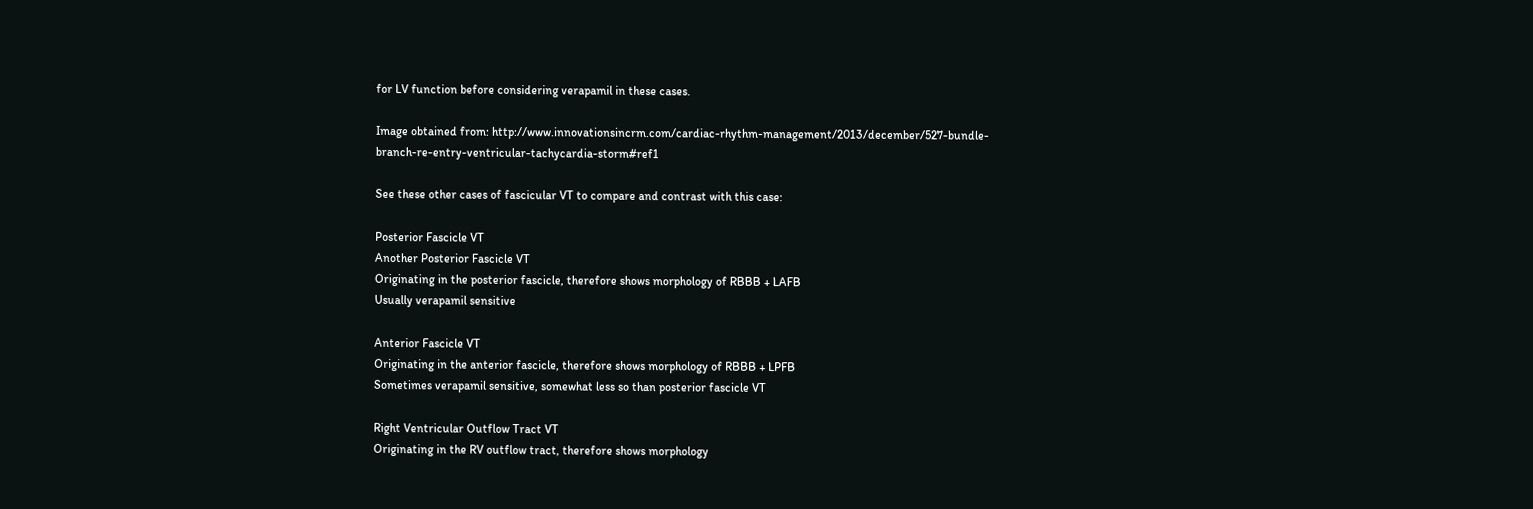for LV function before considering verapamil in these cases.

Image obtained from: http://www.innovationsincrm.com/cardiac-rhythm-management/2013/december/527-bundle-branch-re-entry-ventricular-tachycardia-storm#ref1

See these other cases of fascicular VT to compare and contrast with this case:

Posterior Fascicle VT
Another Posterior Fascicle VT
Originating in the posterior fascicle, therefore shows morphology of RBBB + LAFB
Usually verapamil sensitive

Anterior Fascicle VT
Originating in the anterior fascicle, therefore shows morphology of RBBB + LPFB
Sometimes verapamil sensitive, somewhat less so than posterior fascicle VT

Right Ventricular Outflow Tract VT
Originating in the RV outflow tract, therefore shows morphology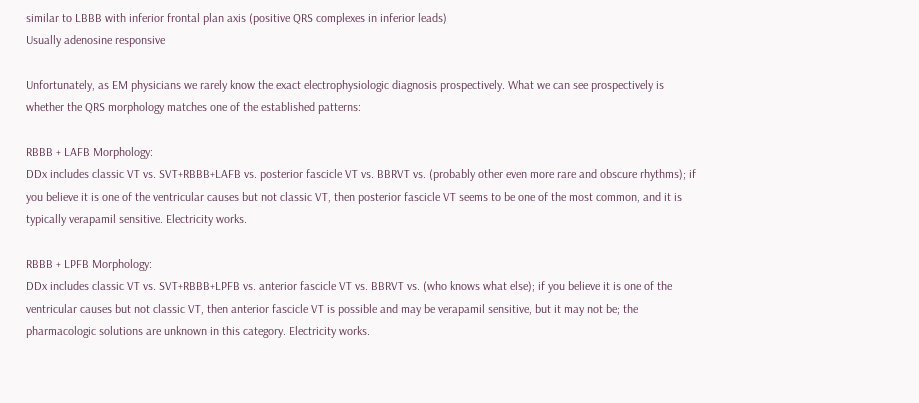similar to LBBB with inferior frontal plan axis (positive QRS complexes in inferior leads)
Usually adenosine responsive

Unfortunately, as EM physicians we rarely know the exact electrophysiologic diagnosis prospectively. What we can see prospectively is whether the QRS morphology matches one of the established patterns:

RBBB + LAFB Morphology:
DDx includes classic VT vs. SVT+RBBB+LAFB vs. posterior fascicle VT vs. BBRVT vs. (probably other even more rare and obscure rhythms); if you believe it is one of the ventricular causes but not classic VT, then posterior fascicle VT seems to be one of the most common, and it is typically verapamil sensitive. Electricity works.

RBBB + LPFB Morphology:
DDx includes classic VT vs. SVT+RBBB+LPFB vs. anterior fascicle VT vs. BBRVT vs. (who knows what else); if you believe it is one of the ventricular causes but not classic VT, then anterior fascicle VT is possible and may be verapamil sensitive, but it may not be; the pharmacologic solutions are unknown in this category. Electricity works.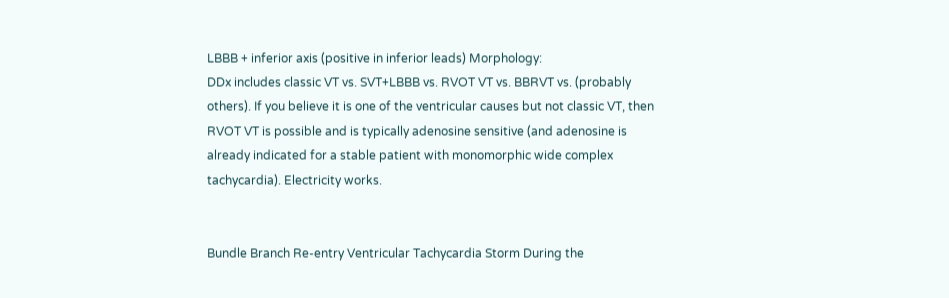LBBB + inferior axis (positive in inferior leads) Morphology:
DDx includes classic VT vs. SVT+LBBB vs. RVOT VT vs. BBRVT vs. (probably others). If you believe it is one of the ventricular causes but not classic VT, then RVOT VT is possible and is typically adenosine sensitive (and adenosine is already indicated for a stable patient with monomorphic wide complex tachycardia). Electricity works.


Bundle Branch Re-entry Ventricular Tachycardia Storm During the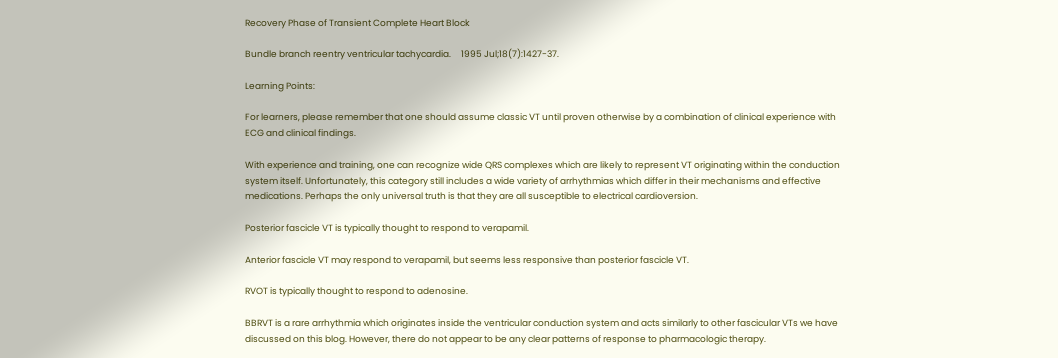Recovery Phase of Transient Complete Heart Block

Bundle branch reentry ventricular tachycardia.     1995 Jul;18(7):1427-37.

Learning Points:

For learners, please remember that one should assume classic VT until proven otherwise by a combination of clinical experience with ECG and clinical findings.

With experience and training, one can recognize wide QRS complexes which are likely to represent VT originating within the conduction system itself. Unfortunately, this category still includes a wide variety of arrhythmias which differ in their mechanisms and effective medications. Perhaps the only universal truth is that they are all susceptible to electrical cardioversion.

Posterior fascicle VT is typically thought to respond to verapamil.

Anterior fascicle VT may respond to verapamil, but seems less responsive than posterior fascicle VT.

RVOT is typically thought to respond to adenosine.

BBRVT is a rare arrhythmia which originates inside the ventricular conduction system and acts similarly to other fascicular VTs we have discussed on this blog. However, there do not appear to be any clear patterns of response to pharmacologic therapy.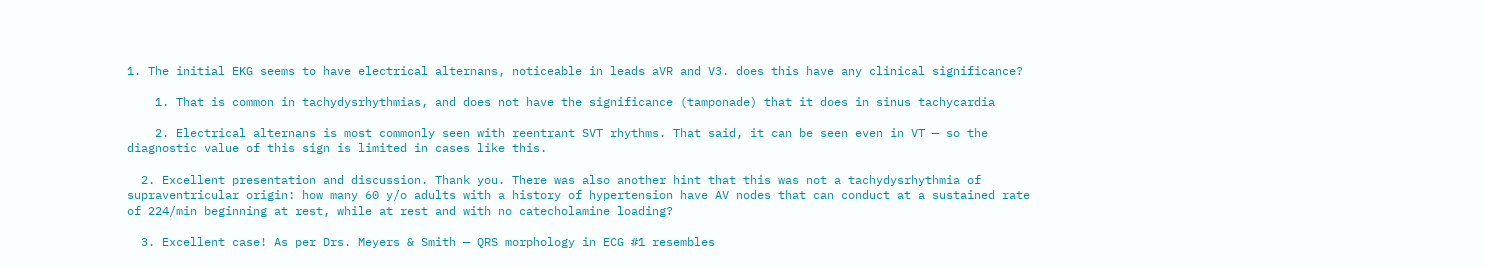1. The initial EKG seems to have electrical alternans, noticeable in leads aVR and V3. does this have any clinical significance?

    1. That is common in tachydysrhythmias, and does not have the significance (tamponade) that it does in sinus tachycardia

    2. Electrical alternans is most commonly seen with reentrant SVT rhythms. That said, it can be seen even in VT — so the diagnostic value of this sign is limited in cases like this.

  2. Excellent presentation and discussion. Thank you. There was also another hint that this was not a tachydysrhythmia of supraventricular origin: how many 60 y/o adults with a history of hypertension have AV nodes that can conduct at a sustained rate of 224/min beginning at rest, while at rest and with no catecholamine loading?

  3. Excellent case! As per Drs. Meyers & Smith — QRS morphology in ECG #1 resembles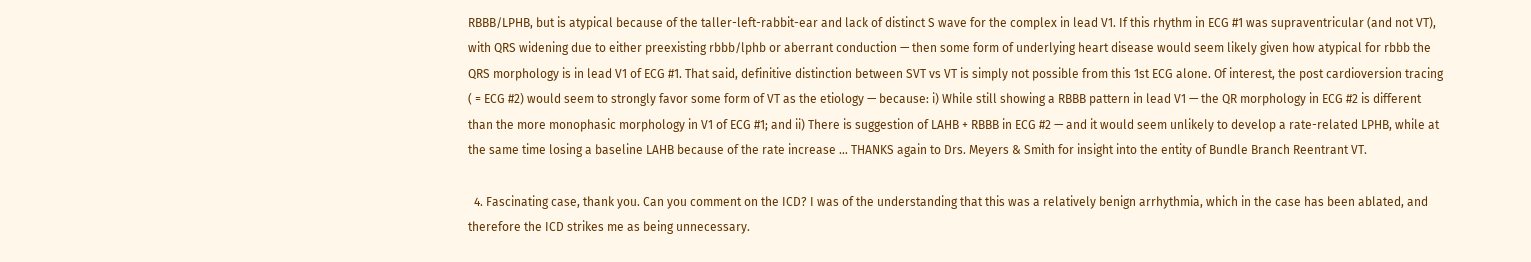RBBB/LPHB, but is atypical because of the taller-left-rabbit-ear and lack of distinct S wave for the complex in lead V1. If this rhythm in ECG #1 was supraventricular (and not VT), with QRS widening due to either preexisting rbbb/lphb or aberrant conduction — then some form of underlying heart disease would seem likely given how atypical for rbbb the QRS morphology is in lead V1 of ECG #1. That said, definitive distinction between SVT vs VT is simply not possible from this 1st ECG alone. Of interest, the post cardioversion tracing ( = ECG #2) would seem to strongly favor some form of VT as the etiology — because: i) While still showing a RBBB pattern in lead V1 — the QR morphology in ECG #2 is different than the more monophasic morphology in V1 of ECG #1; and ii) There is suggestion of LAHB + RBBB in ECG #2 — and it would seem unlikely to develop a rate-related LPHB, while at the same time losing a baseline LAHB because of the rate increase … THANKS again to Drs. Meyers & Smith for insight into the entity of Bundle Branch Reentrant VT.

  4. Fascinating case, thank you. Can you comment on the ICD? I was of the understanding that this was a relatively benign arrhythmia, which in the case has been ablated, and therefore the ICD strikes me as being unnecessary.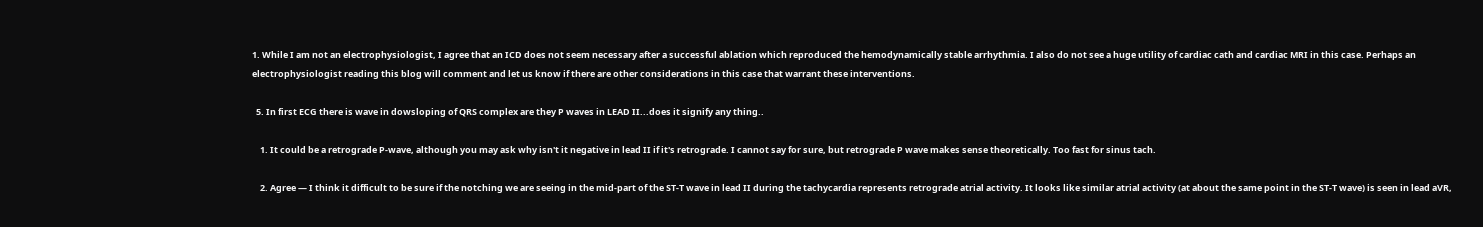1. While I am not an electrophysiologist, I agree that an ICD does not seem necessary after a successful ablation which reproduced the hemodynamically stable arrhythmia. I also do not see a huge utility of cardiac cath and cardiac MRI in this case. Perhaps an electrophysiologist reading this blog will comment and let us know if there are other considerations in this case that warrant these interventions.

  5. In first ECG there is wave in dowsloping of QRS complex are they P waves in LEAD II...does it signify any thing..

    1. It could be a retrograde P-wave, although you may ask why isn't it negative in lead II if it's retrograde. I cannot say for sure, but retrograde P wave makes sense theoretically. Too fast for sinus tach.

    2. Agree — I think it difficult to be sure if the notching we are seeing in the mid-part of the ST-T wave in lead II during the tachycardia represents retrograde atrial activity. It looks like similar atrial activity (at about the same point in the ST-T wave) is seen in lead aVR,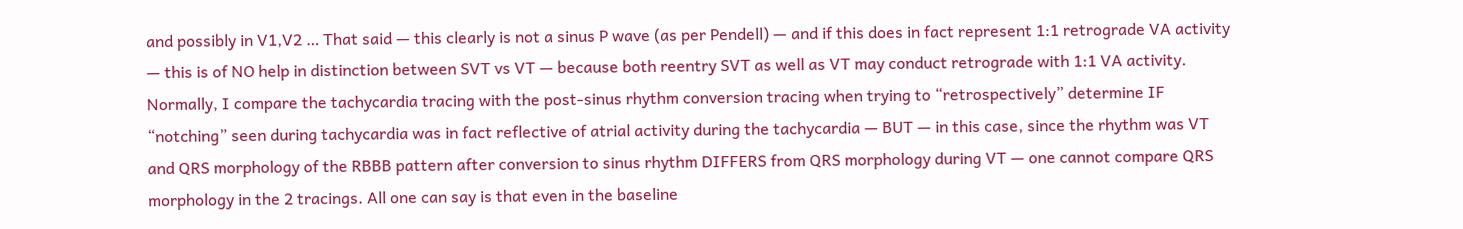and possibly in V1,V2 … That said — this clearly is not a sinus P wave (as per Pendell) — and if this does in fact represent 1:1 retrograde VA activity — this is of NO help in distinction between SVT vs VT — because both reentry SVT as well as VT may conduct retrograde with 1:1 VA activity. Normally, I compare the tachycardia tracing with the post-sinus rhythm conversion tracing when trying to “retrospectively” determine IF “notching” seen during tachycardia was in fact reflective of atrial activity during the tachycardia — BUT — in this case, since the rhythm was VT and QRS morphology of the RBBB pattern after conversion to sinus rhythm DIFFERS from QRS morphology during VT — one cannot compare QRS morphology in the 2 tracings. All one can say is that even in the baseline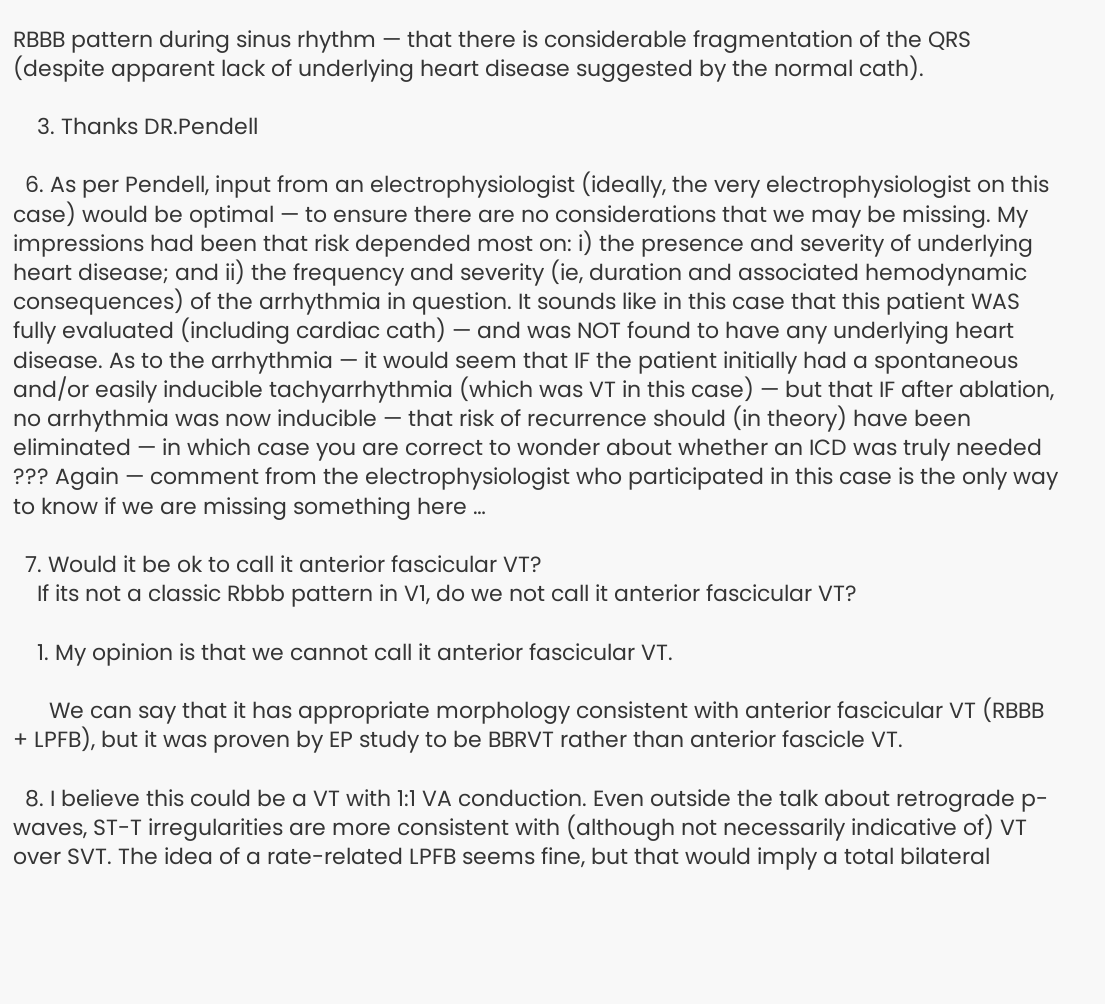RBBB pattern during sinus rhythm — that there is considerable fragmentation of the QRS (despite apparent lack of underlying heart disease suggested by the normal cath).

    3. Thanks DR.Pendell

  6. As per Pendell, input from an electrophysiologist (ideally, the very electrophysiologist on this case) would be optimal — to ensure there are no considerations that we may be missing. My impressions had been that risk depended most on: i) the presence and severity of underlying heart disease; and ii) the frequency and severity (ie, duration and associated hemodynamic consequences) of the arrhythmia in question. It sounds like in this case that this patient WAS fully evaluated (including cardiac cath) — and was NOT found to have any underlying heart disease. As to the arrhythmia — it would seem that IF the patient initially had a spontaneous and/or easily inducible tachyarrhythmia (which was VT in this case) — but that IF after ablation, no arrhythmia was now inducible — that risk of recurrence should (in theory) have been eliminated — in which case you are correct to wonder about whether an ICD was truly needed ??? Again — comment from the electrophysiologist who participated in this case is the only way to know if we are missing something here …

  7. Would it be ok to call it anterior fascicular VT?
    If its not a classic Rbbb pattern in V1, do we not call it anterior fascicular VT?

    1. My opinion is that we cannot call it anterior fascicular VT.

      We can say that it has appropriate morphology consistent with anterior fascicular VT (RBBB + LPFB), but it was proven by EP study to be BBRVT rather than anterior fascicle VT.

  8. I believe this could be a VT with 1:1 VA conduction. Even outside the talk about retrograde p-waves, ST-T irregularities are more consistent with (although not necessarily indicative of) VT over SVT. The idea of a rate-related LPFB seems fine, but that would imply a total bilateral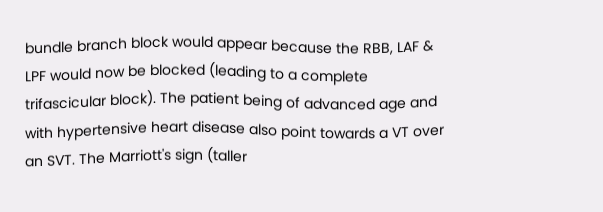bundle branch block would appear because the RBB, LAF & LPF would now be blocked (leading to a complete trifascicular block). The patient being of advanced age and with hypertensive heart disease also point towards a VT over an SVT. The Marriott's sign (taller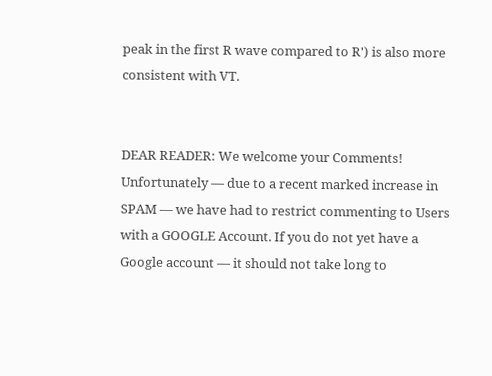peak in the first R wave compared to R') is also more consistent with VT.


DEAR READER: We welcome your Comments! Unfortunately — due to a recent marked increase in SPAM — we have had to restrict commenting to Users with a GOOGLE Account. If you do not yet have a Google account — it should not take long to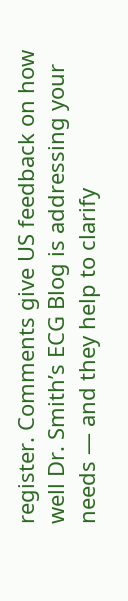register. Comments give US feedback on how well Dr. Smith’s ECG Blog is addressing your needs — and they help to clarify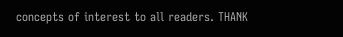concepts of interest to all readers. THANK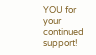YOU for your continued support!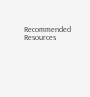Recommended Resources